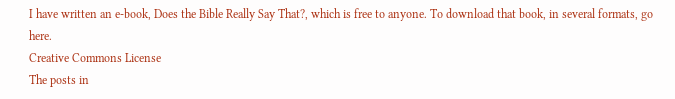I have written an e-book, Does the Bible Really Say That?, which is free to anyone. To download that book, in several formats, go here.
Creative Commons License
The posts in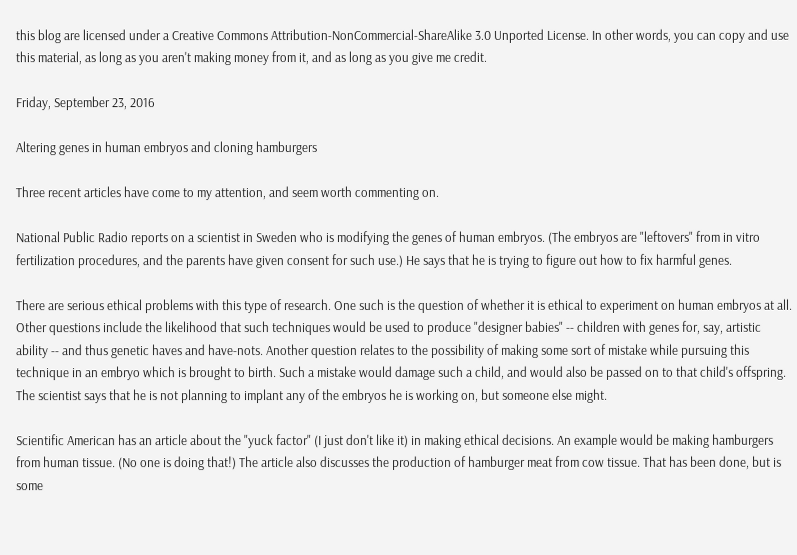this blog are licensed under a Creative Commons Attribution-NonCommercial-ShareAlike 3.0 Unported License. In other words, you can copy and use this material, as long as you aren't making money from it, and as long as you give me credit.

Friday, September 23, 2016

Altering genes in human embryos and cloning hamburgers

Three recent articles have come to my attention, and seem worth commenting on.

National Public Radio reports on a scientist in Sweden who is modifying the genes of human embryos. (The embryos are "leftovers" from in vitro fertilization procedures, and the parents have given consent for such use.) He says that he is trying to figure out how to fix harmful genes.

There are serious ethical problems with this type of research. One such is the question of whether it is ethical to experiment on human embryos at all. Other questions include the likelihood that such techniques would be used to produce "designer babies" -- children with genes for, say, artistic ability -- and thus genetic haves and have-nots. Another question relates to the possibility of making some sort of mistake while pursuing this technique in an embryo which is brought to birth. Such a mistake would damage such a child, and would also be passed on to that child's offspring. The scientist says that he is not planning to implant any of the embryos he is working on, but someone else might.

Scientific American has an article about the "yuck factor" (I just don't like it) in making ethical decisions. An example would be making hamburgers from human tissue. (No one is doing that!) The article also discusses the production of hamburger meat from cow tissue. That has been done, but is some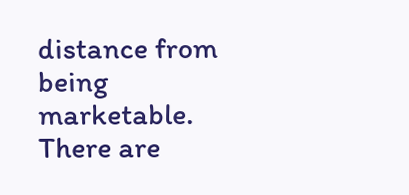distance from being marketable. There are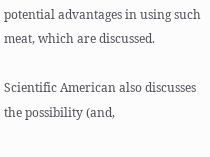potential advantages in using such meat, which are discussed.

Scientific American also discusses the possibility (and,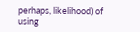perhaps, likelihood) of using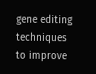gene editing techniques to improve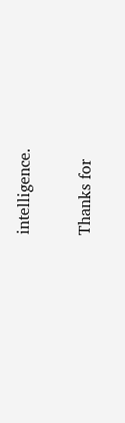intelligence.

Thanks for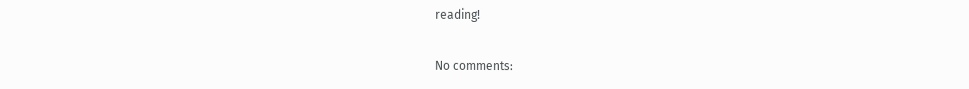reading!

No comments: